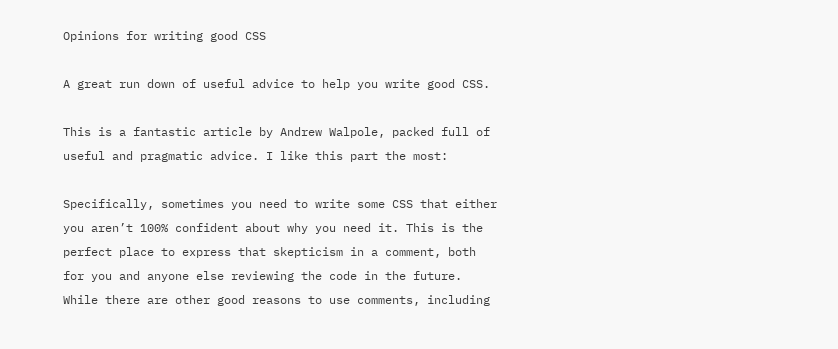Opinions for writing good CSS

A great run down of useful advice to help you write good CSS.

This is a fantastic article by Andrew Walpole, packed full of useful and pragmatic advice. I like this part the most:

Specifically, sometimes you need to write some CSS that either you aren’t 100% confident about why you need it. This is the perfect place to express that skepticism in a comment, both for you and anyone else reviewing the code in the future. While there are other good reasons to use comments, including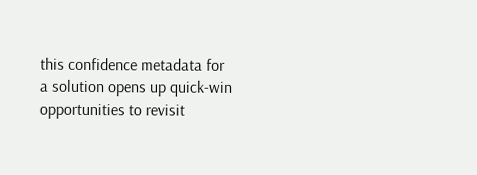this confidence metadata for a solution opens up quick-win opportunities to revisit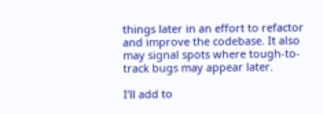things later in an effort to refactor and improve the codebase. It also may signal spots where tough-to-track bugs may appear later.

I’ll add to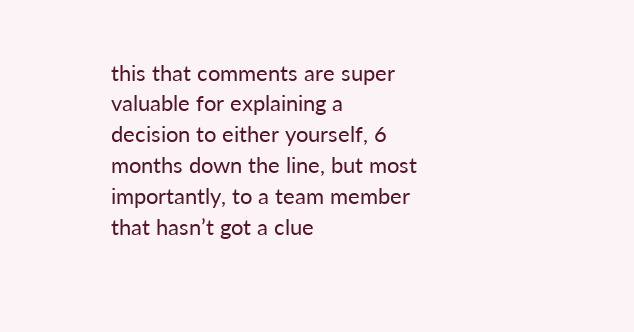this that comments are super valuable for explaining a decision to either yourself, 6 months down the line, but most importantly, to a team member that hasn’t got a clue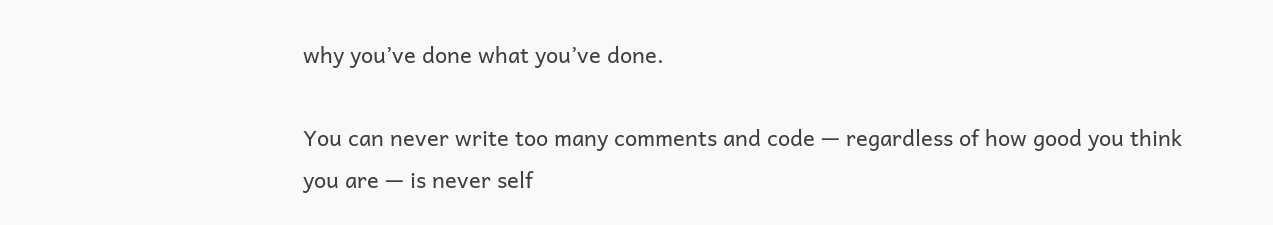why you’ve done what you’ve done.

You can never write too many comments and code — regardless of how good you think you are — is never self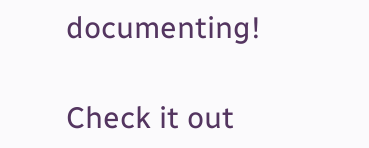documenting!

Check it out